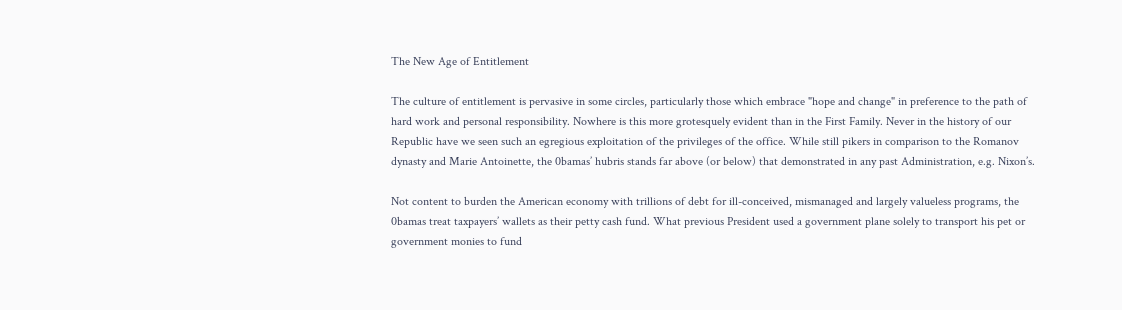The New Age of Entitlement

The culture of entitlement is pervasive in some circles, particularly those which embrace "hope and change" in preference to the path of hard work and personal responsibility. Nowhere is this more grotesquely evident than in the First Family. Never in the history of our Republic have we seen such an egregious exploitation of the privileges of the office. While still pikers in comparison to the Romanov dynasty and Marie Antoinette, the 0bamas’ hubris stands far above (or below) that demonstrated in any past Administration, e.g. Nixon’s.

Not content to burden the American economy with trillions of debt for ill-conceived, mismanaged and largely valueless programs, the 0bamas treat taxpayers’ wallets as their petty cash fund. What previous President used a government plane solely to transport his pet or government monies to fund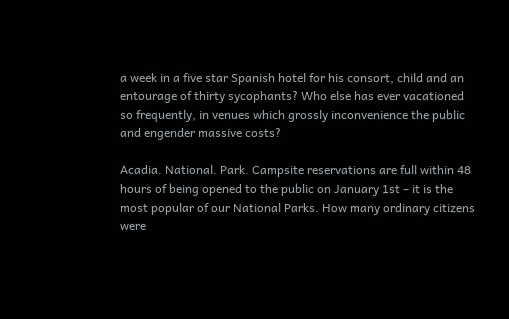a week in a five star Spanish hotel for his consort, child and an entourage of thirty sycophants? Who else has ever vacationed so frequently, in venues which grossly inconvenience the public and engender massive costs?

Acadia. National. Park. Campsite reservations are full within 48 hours of being opened to the public on January 1st – it is the most popular of our National Parks. How many ordinary citizens were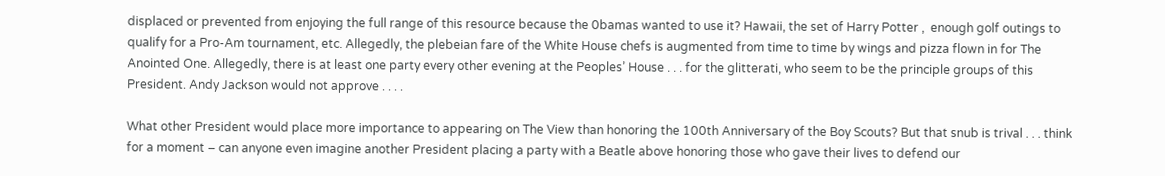displaced or prevented from enjoying the full range of this resource because the 0bamas wanted to use it? Hawaii, the set of Harry Potter ,  enough golf outings to qualify for a Pro-Am tournament, etc. Allegedly, the plebeian fare of the White House chefs is augmented from time to time by wings and pizza flown in for The Anointed One. Allegedly, there is at least one party every other evening at the Peoples’ House . . . for the glitterati, who seem to be the principle groups of this President. Andy Jackson would not approve . . . .

What other President would place more importance to appearing on The View than honoring the 100th Anniversary of the Boy Scouts? But that snub is trival . . . think for a moment – can anyone even imagine another President placing a party with a Beatle above honoring those who gave their lives to defend our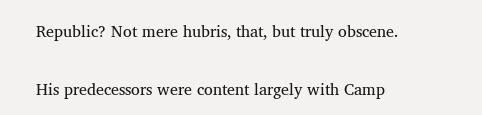Republic? Not mere hubris, that, but truly obscene.

His predecessors were content largely with Camp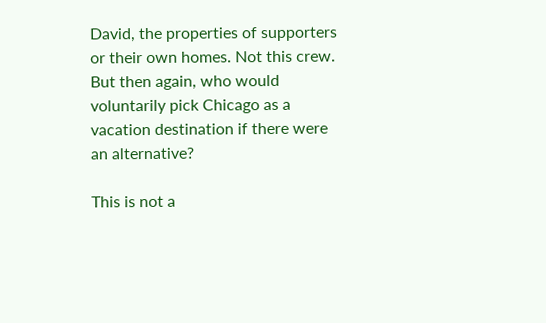David, the properties of supporters or their own homes. Not this crew. But then again, who would voluntarily pick Chicago as a vacation destination if there were an alternative?

This is not a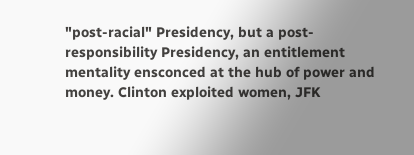"post-racial" Presidency, but a post-responsibility Presidency, an entitlement mentality ensconced at the hub of power and money. Clinton exploited women, JFK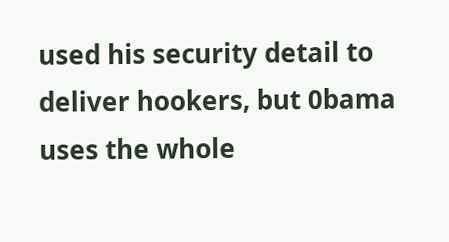used his security detail to deliver hookers, but 0bama uses the whole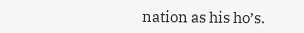nation as his ho’s.